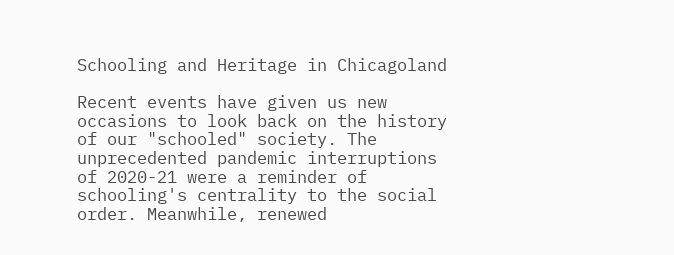Schooling and Heritage in Chicagoland

Recent events have given us new occasions to look back on the history of our "schooled" society. The unprecedented pandemic interruptions of 2020-21 were a reminder of schooling's centrality to the social order. Meanwhile, renewed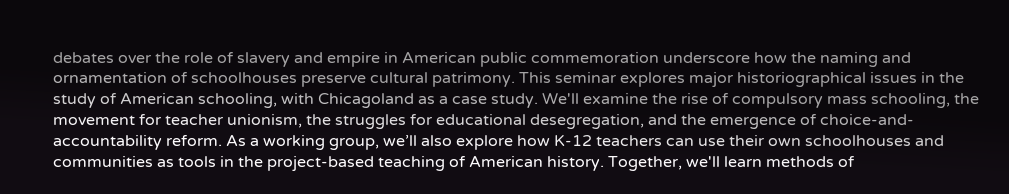debates over the role of slavery and empire in American public commemoration underscore how the naming and ornamentation of schoolhouses preserve cultural patrimony. This seminar explores major historiographical issues in the study of American schooling, with Chicagoland as a case study. We'll examine the rise of compulsory mass schooling, the movement for teacher unionism, the struggles for educational desegregation, and the emergence of choice-and-accountability reform. As a working group, we’ll also explore how K-12 teachers can use their own schoolhouses and communities as tools in the project-based teaching of American history. Together, we'll learn methods of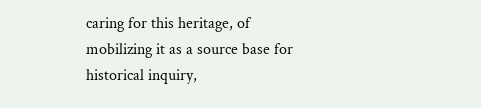caring for this heritage, of mobilizing it as a source base for historical inquiry,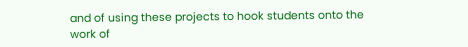and of using these projects to hook students onto the work of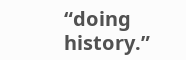“doing history.”